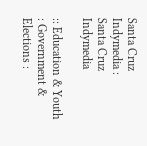Santa Cruz Indymedia :
Santa Cruz Indymedia

:: Education & Youth : Government & Elections :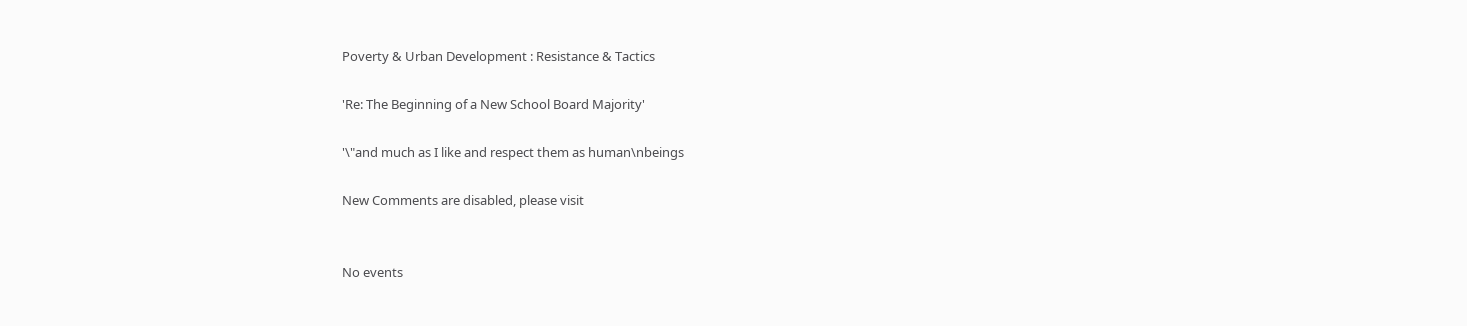Poverty & Urban Development : Resistance & Tactics

'Re: The Beginning of a New School Board Majority'

'\"and much as I like and respect them as human\nbeings

New Comments are disabled, please visit


No events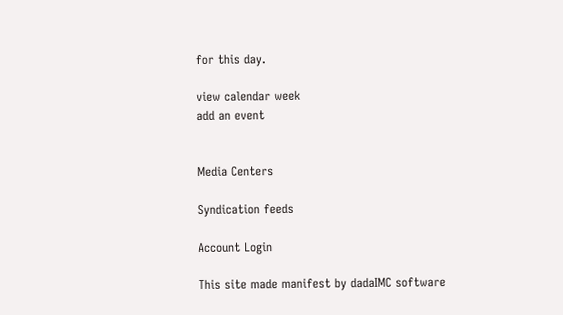for this day.

view calendar week
add an event


Media Centers

Syndication feeds

Account Login

This site made manifest by dadaIMC software